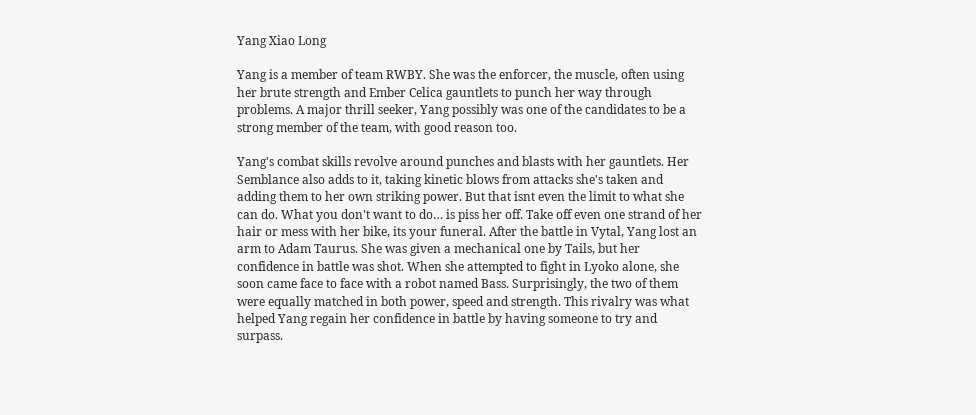Yang Xiao Long

Yang is a member of team RWBY. She was the enforcer, the muscle, often using her brute strength and Ember Celica gauntlets to punch her way through problems. A major thrill seeker, Yang possibly was one of the candidates to be a strong member of the team, with good reason too.

Yang's combat skills revolve around punches and blasts with her gauntlets. Her Semblance also adds to it, taking kinetic blows from attacks she's taken and adding them to her own striking power. But that isnt even the limit to what she can do. What you don't want to do… is piss her off. Take off even one strand of her hair or mess with her bike, its your funeral. After the battle in Vytal, Yang lost an arm to Adam Taurus. She was given a mechanical one by Tails, but her confidence in battle was shot. When she attempted to fight in Lyoko alone, she soon came face to face with a robot named Bass. Surprisingly, the two of them were equally matched in both power, speed and strength. This rivalry was what helped Yang regain her confidence in battle by having someone to try and surpass.